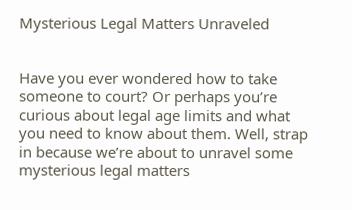Mysterious Legal Matters Unraveled


Have you ever wondered how to take someone to court? Or perhaps you’re curious about legal age limits and what you need to know about them. Well, strap in because we’re about to unravel some mysterious legal matters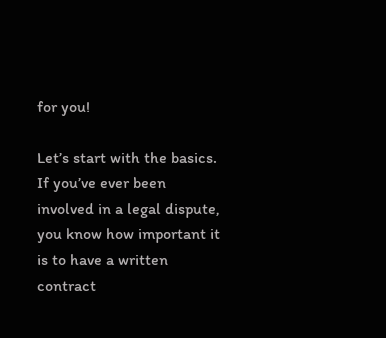for you!

Let’s start with the basics. If you’ve ever been involved in a legal dispute, you know how important it is to have a written contract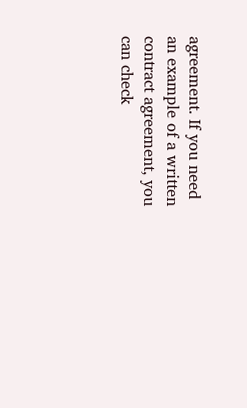agreement. If you need an example of a written contract agreement, you can check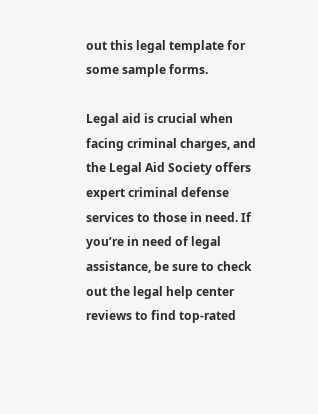out this legal template for some sample forms.

Legal aid is crucial when facing criminal charges, and the Legal Aid Society offers expert criminal defense services to those in need. If you’re in need of legal assistance, be sure to check out the legal help center reviews to find top-rated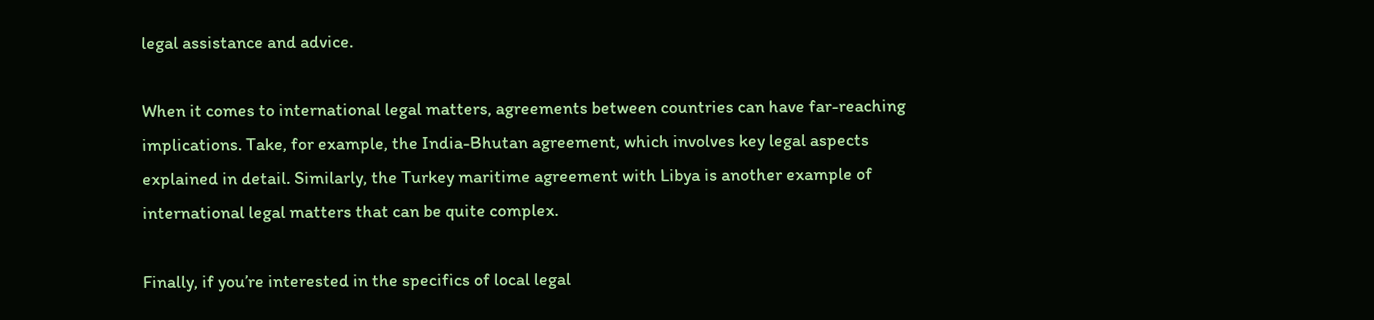legal assistance and advice.

When it comes to international legal matters, agreements between countries can have far-reaching implications. Take, for example, the India-Bhutan agreement, which involves key legal aspects explained in detail. Similarly, the Turkey maritime agreement with Libya is another example of international legal matters that can be quite complex.

Finally, if you’re interested in the specifics of local legal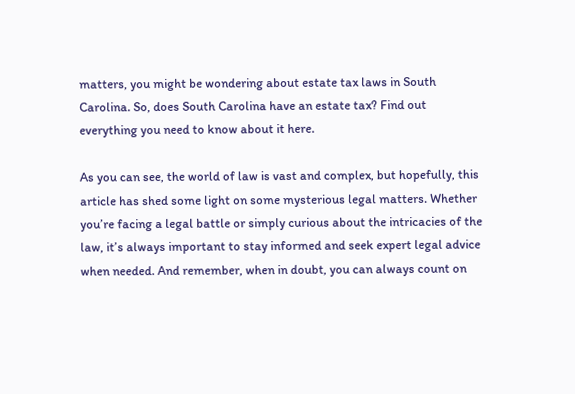matters, you might be wondering about estate tax laws in South Carolina. So, does South Carolina have an estate tax? Find out everything you need to know about it here.

As you can see, the world of law is vast and complex, but hopefully, this article has shed some light on some mysterious legal matters. Whether you’re facing a legal battle or simply curious about the intricacies of the law, it’s always important to stay informed and seek expert legal advice when needed. And remember, when in doubt, you can always count on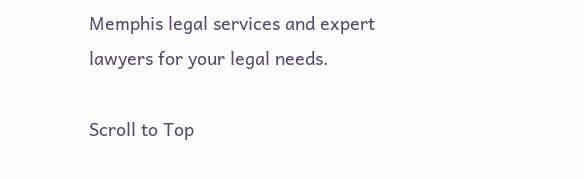Memphis legal services and expert lawyers for your legal needs.

Scroll to Top